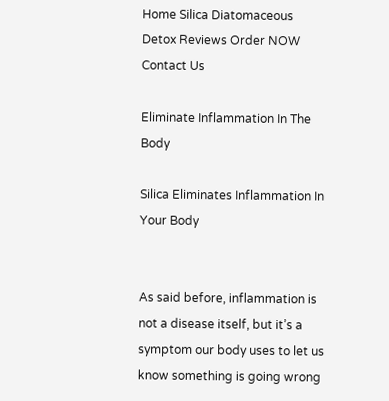Home Silica Diatomaceous Detox Reviews Order NOW Contact Us

Eliminate Inflammation In The Body

Silica Eliminates Inflammation In Your Body


As said before, inflammation is not a disease itself, but it’s a symptom our body uses to let us know something is going wrong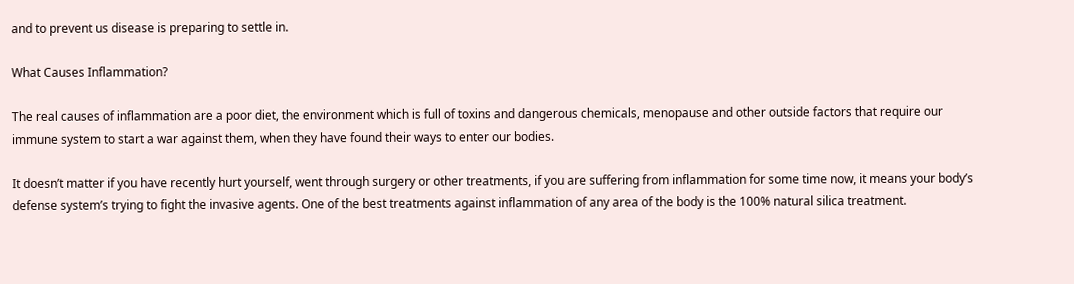and to prevent us disease is preparing to settle in.

What Causes Inflammation?

The real causes of inflammation are a poor diet, the environment which is full of toxins and dangerous chemicals, menopause and other outside factors that require our immune system to start a war against them, when they have found their ways to enter our bodies.

It doesn’t matter if you have recently hurt yourself, went through surgery or other treatments, if you are suffering from inflammation for some time now, it means your body’s defense system’s trying to fight the invasive agents. One of the best treatments against inflammation of any area of the body is the 100% natural silica treatment.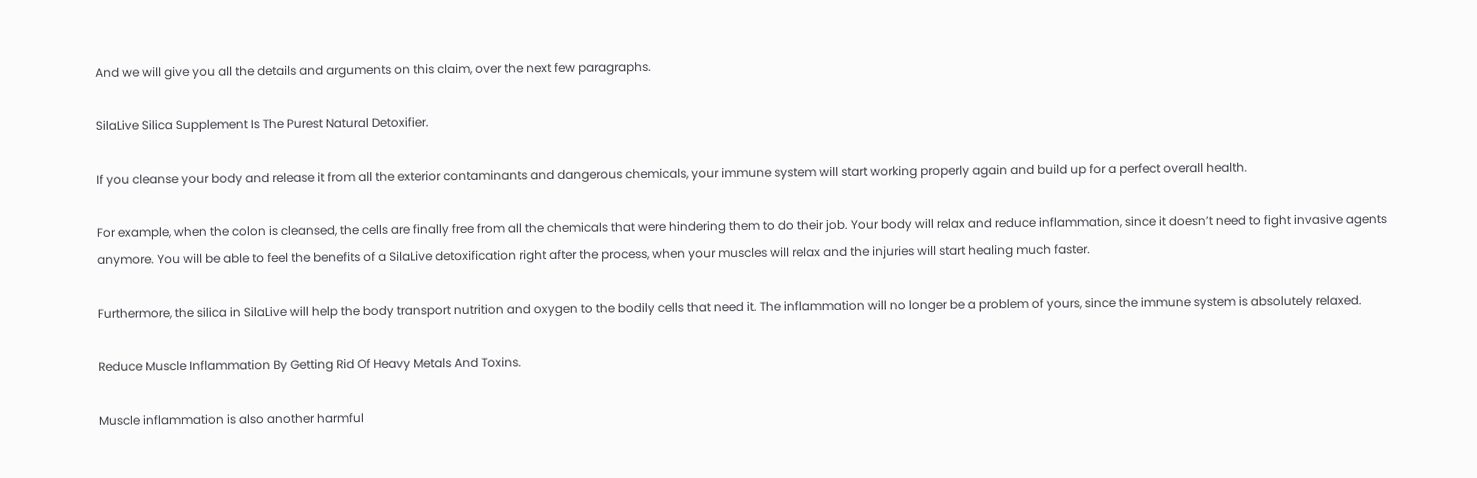And we will give you all the details and arguments on this claim, over the next few paragraphs.

SilaLive Silica Supplement Is The Purest Natural Detoxifier.

If you cleanse your body and release it from all the exterior contaminants and dangerous chemicals, your immune system will start working properly again and build up for a perfect overall health.

For example, when the colon is cleansed, the cells are finally free from all the chemicals that were hindering them to do their job. Your body will relax and reduce inflammation, since it doesn’t need to fight invasive agents anymore. You will be able to feel the benefits of a SilaLive detoxification right after the process, when your muscles will relax and the injuries will start healing much faster.

Furthermore, the silica in SilaLive will help the body transport nutrition and oxygen to the bodily cells that need it. The inflammation will no longer be a problem of yours, since the immune system is absolutely relaxed.

Reduce Muscle Inflammation By Getting Rid Of Heavy Metals And Toxins.

Muscle inflammation is also another harmful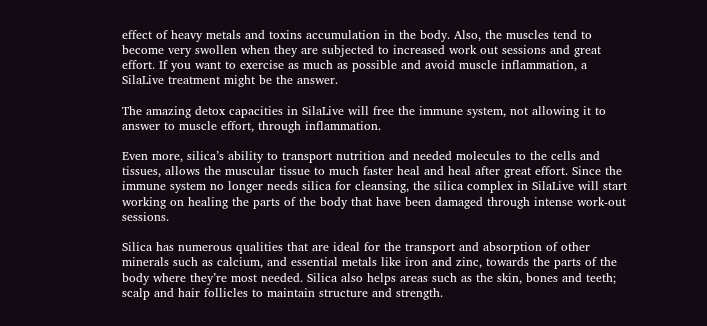effect of heavy metals and toxins accumulation in the body. Also, the muscles tend to become very swollen when they are subjected to increased work out sessions and great effort. If you want to exercise as much as possible and avoid muscle inflammation, a SilaLive treatment might be the answer.

The amazing detox capacities in SilaLive will free the immune system, not allowing it to answer to muscle effort, through inflammation.

Even more, silica’s ability to transport nutrition and needed molecules to the cells and tissues, allows the muscular tissue to much faster heal and heal after great effort. Since the immune system no longer needs silica for cleansing, the silica complex in SilaLive will start working on healing the parts of the body that have been damaged through intense work-out sessions.

Silica has numerous qualities that are ideal for the transport and absorption of other minerals such as calcium, and essential metals like iron and zinc, towards the parts of the body where they’re most needed. Silica also helps areas such as the skin, bones and teeth; scalp and hair follicles to maintain structure and strength.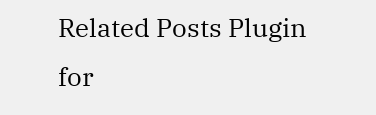Related Posts Plugin for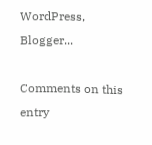WordPress, Blogger...

Comments on this entry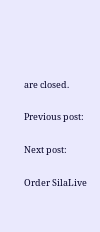are closed.

Previous post:

Next post:

Order SilaLive